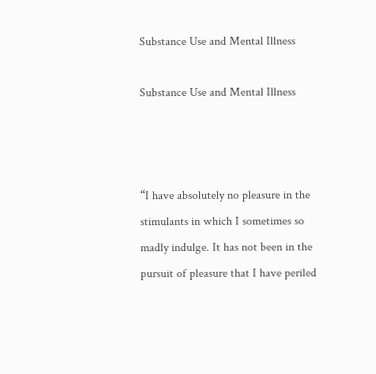Substance Use and Mental Illness

Substance Use and Mental Illness



“I have absolutely no pleasure in the stimulants in which I sometimes so madly indulge. It has not been in the pursuit of pleasure that I have periled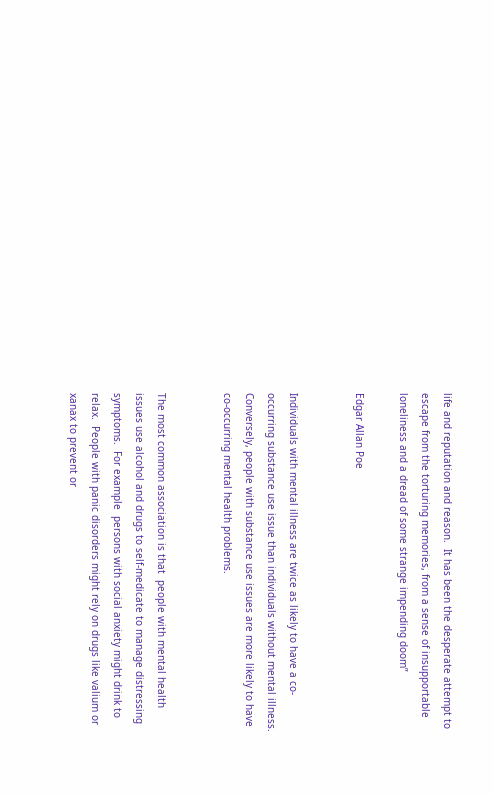life and reputation and reason.  It has been the desperate attempt to escape from the torturing memories, from a sense of insupportable loneliness and a dread of some strange impending doom”

Edgar Allan Poe


Individuals with mental illness are twice as likely to have a co-occurring substance use issue than individuals without mental illness.  Conversely, people with substance use issues are more likely to have co-occurring mental health problems.


The most common association is that  people with mental health issues use alcohol and drugs to self-medicate to manage distressing symptoms.  For example  persons with social anxiety might drink to relax.  People with panic disorders might rely on drugs like valium or xanax to prevent or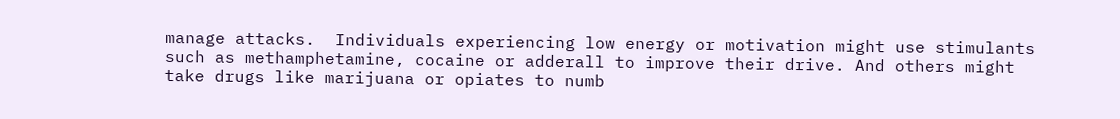manage attacks.  Individuals experiencing low energy or motivation might use stimulants such as methamphetamine, cocaine or adderall to improve their drive. And others might take drugs like marijuana or opiates to numb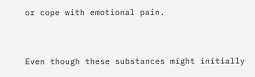or cope with emotional pain.


Even though these substances might initially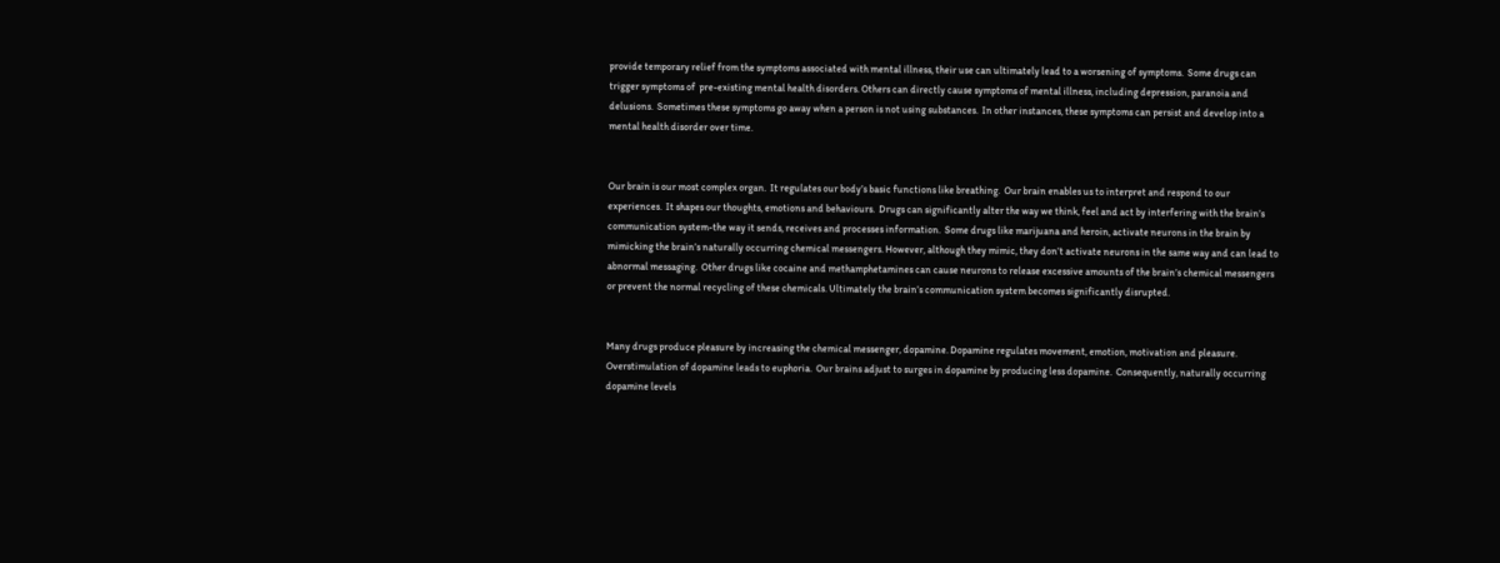provide temporary relief from the symptoms associated with mental illness, their use can ultimately lead to a worsening of symptoms.  Some drugs can trigger symptoms of  pre-existing mental health disorders. Others can directly cause symptoms of mental illness, including depression, paranoia and delusions.  Sometimes these symptoms go away when a person is not using substances.  In other instances, these symptoms can persist and develop into a mental health disorder over time.


Our brain is our most complex organ.  It regulates our body’s basic functions like breathing.  Our brain enables us to interpret and respond to our experiences.  It shapes our thoughts, emotions and behaviours.  Drugs can significantly alter the way we think, feel and act by interfering with the brain’s communication system-the way it sends, receives and processes information.  Some drugs like marijuana and heroin, activate neurons in the brain by mimicking the brain’s naturally occurring chemical messengers. However, although they mimic, they don’t activate neurons in the same way and can lead to abnormal messaging.  Other drugs like cocaine and methamphetamines can cause neurons to release excessive amounts of the brain’s chemical messengers or prevent the normal recycling of these chemicals. Ultimately the brain’s communication system becomes significantly disrupted.


Many drugs produce pleasure by increasing the chemical messenger, dopamine. Dopamine regulates movement, emotion, motivation and pleasure. Overstimulation of dopamine leads to euphoria.  Our brains adjust to surges in dopamine by producing less dopamine.  Consequently, naturally occurring dopamine levels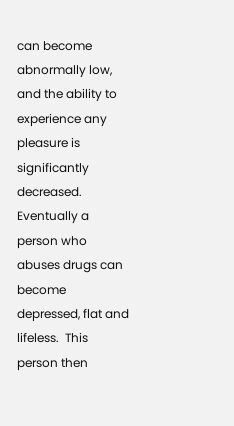can become abnormally low, and the ability to experience any pleasure is significantly decreased.  Eventually a person who abuses drugs can become depressed, flat and lifeless.  This person then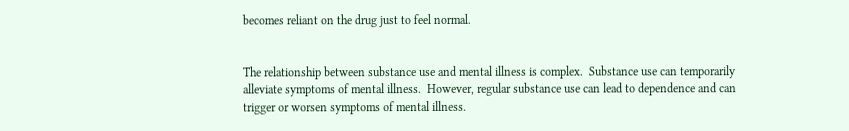becomes reliant on the drug just to feel normal.


The relationship between substance use and mental illness is complex.  Substance use can temporarily alleviate symptoms of mental illness.  However, regular substance use can lead to dependence and can trigger or worsen symptoms of mental illness.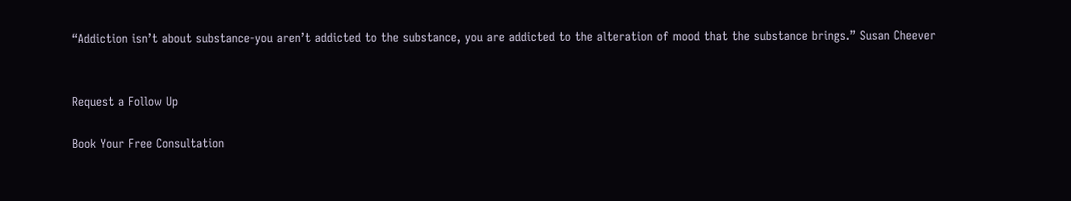“Addiction isn’t about substance-you aren’t addicted to the substance, you are addicted to the alteration of mood that the substance brings.” Susan Cheever


Request a Follow Up

Book Your Free Consultation